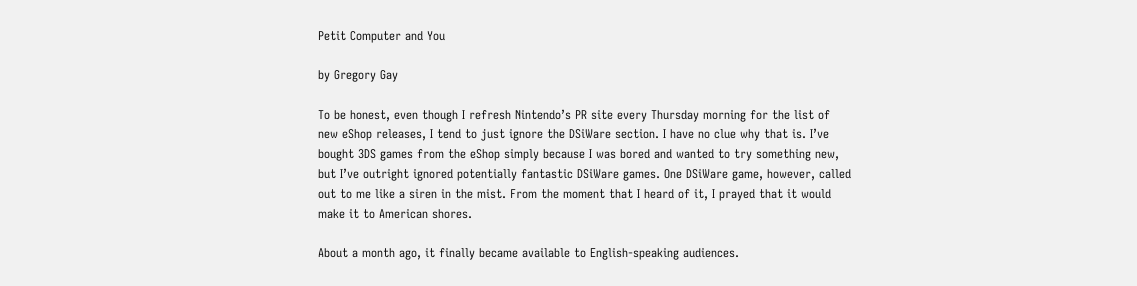Petit Computer and You

by Gregory Gay

To be honest, even though I refresh Nintendo’s PR site every Thursday morning for the list of new eShop releases, I tend to just ignore the DSiWare section. I have no clue why that is. I’ve bought 3DS games from the eShop simply because I was bored and wanted to try something new, but I’ve outright ignored potentially fantastic DSiWare games. One DSiWare game, however, called out to me like a siren in the mist. From the moment that I heard of it, I prayed that it would make it to American shores.

About a month ago, it finally became available to English-speaking audiences.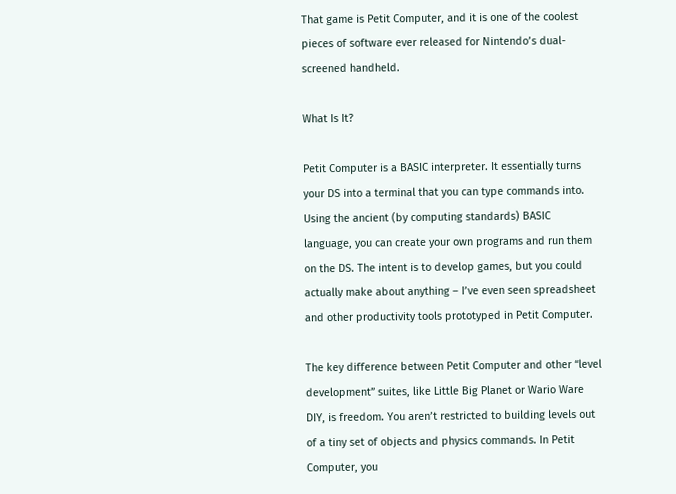That game is Petit Computer, and it is one of the coolest pieces of software ever released for Nintendo’s dual-screened handheld.

What Is It?

Petit Computer is a BASIC interpreter. It essentially turns your DS into a terminal that you can type commands into. Using the ancient (by computing standards) BASIC language, you can create your own programs and run them on the DS. The intent is to develop games, but you could actually make about anything – I’ve even seen spreadsheet and other productivity tools prototyped in Petit Computer.

The key difference between Petit Computer and other “level development” suites, like Little Big Planet or Wario Ware DIY, is freedom. You aren’t restricted to building levels out of a tiny set of objects and physics commands. In Petit Computer, you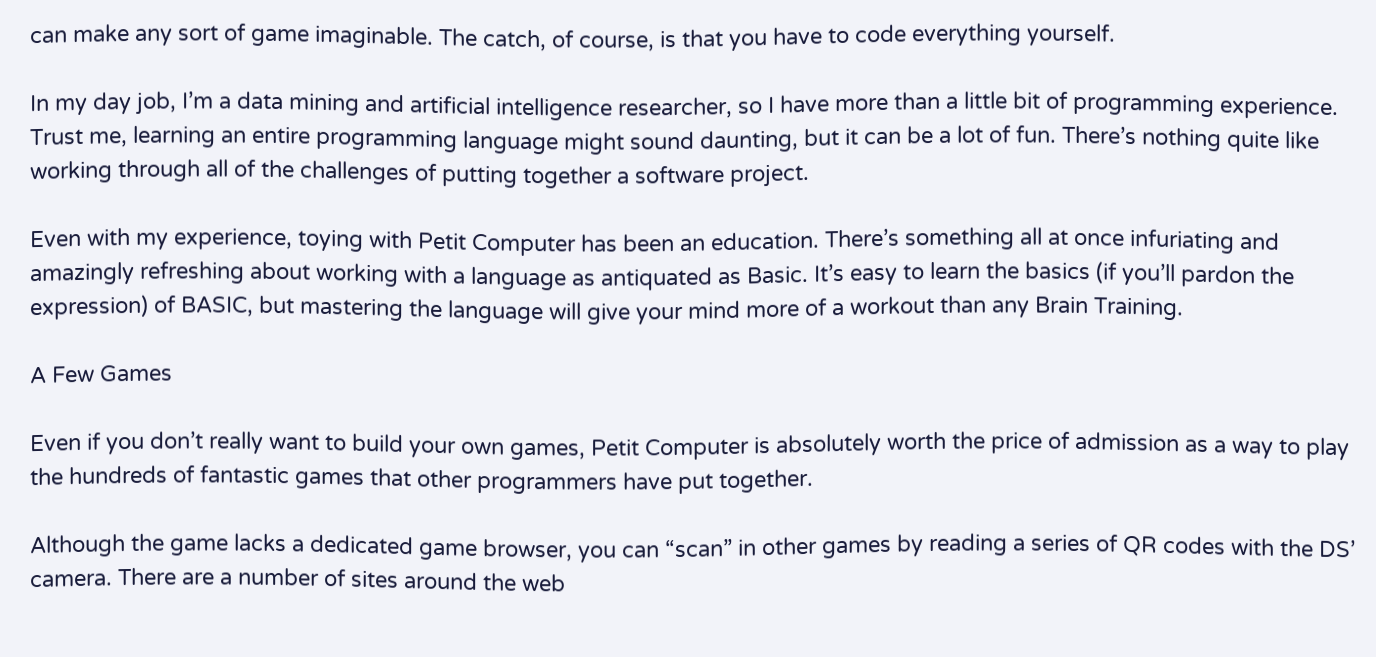can make any sort of game imaginable. The catch, of course, is that you have to code everything yourself.

In my day job, I’m a data mining and artificial intelligence researcher, so I have more than a little bit of programming experience. Trust me, learning an entire programming language might sound daunting, but it can be a lot of fun. There’s nothing quite like working through all of the challenges of putting together a software project.

Even with my experience, toying with Petit Computer has been an education. There’s something all at once infuriating and amazingly refreshing about working with a language as antiquated as Basic. It’s easy to learn the basics (if you’ll pardon the expression) of BASIC, but mastering the language will give your mind more of a workout than any Brain Training.

A Few Games

Even if you don’t really want to build your own games, Petit Computer is absolutely worth the price of admission as a way to play the hundreds of fantastic games that other programmers have put together.

Although the game lacks a dedicated game browser, you can “scan” in other games by reading a series of QR codes with the DS’ camera. There are a number of sites around the web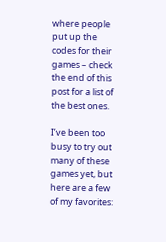where people put up the codes for their games – check the end of this post for a list of the best ones.

I’ve been too busy to try out many of these games yet, but here are a few of my favorites: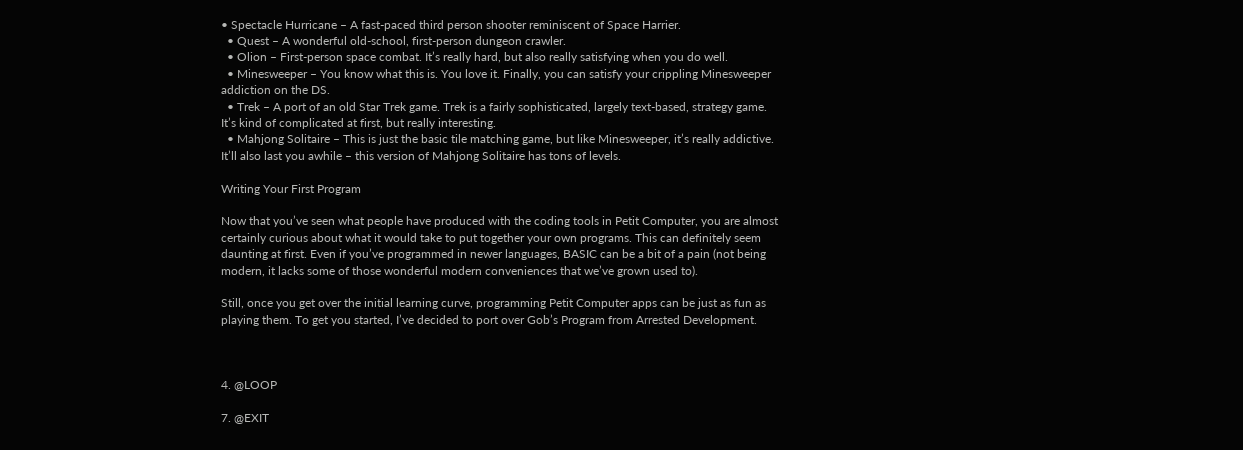• Spectacle Hurricane – A fast-paced third person shooter reminiscent of Space Harrier.
  • Quest – A wonderful old-school, first-person dungeon crawler.
  • Olion – First-person space combat. It’s really hard, but also really satisfying when you do well.
  • Minesweeper – You know what this is. You love it. Finally, you can satisfy your crippling Minesweeper addiction on the DS.
  • Trek – A port of an old Star Trek game. Trek is a fairly sophisticated, largely text-based, strategy game. It’s kind of complicated at first, but really interesting.
  • Mahjong Solitaire – This is just the basic tile matching game, but like Minesweeper, it’s really addictive. It’ll also last you awhile – this version of Mahjong Solitaire has tons of levels.

Writing Your First Program

Now that you’ve seen what people have produced with the coding tools in Petit Computer, you are almost certainly curious about what it would take to put together your own programs. This can definitely seem daunting at first. Even if you’ve programmed in newer languages, BASIC can be a bit of a pain (not being modern, it lacks some of those wonderful modern conveniences that we’ve grown used to).

Still, once you get over the initial learning curve, programming Petit Computer apps can be just as fun as playing them. To get you started, I’ve decided to port over Gob’s Program from Arrested Development.



4. @LOOP

7. @EXIT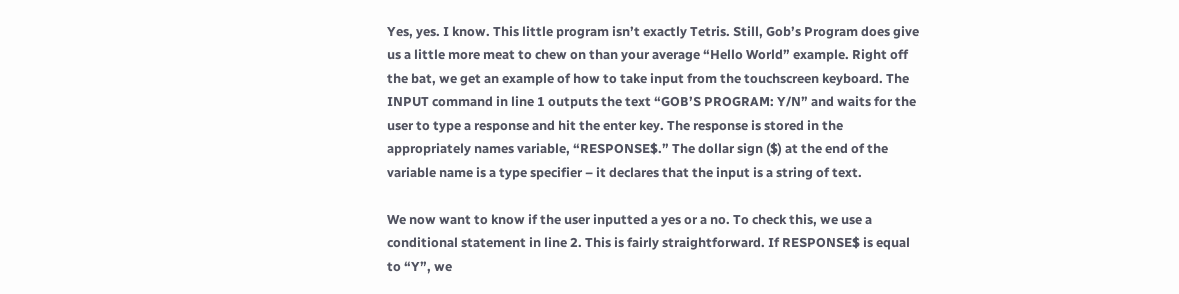Yes, yes. I know. This little program isn’t exactly Tetris. Still, Gob’s Program does give us a little more meat to chew on than your average “Hello World” example. Right off the bat, we get an example of how to take input from the touchscreen keyboard. The INPUT command in line 1 outputs the text “GOB’S PROGRAM: Y/N” and waits for the user to type a response and hit the enter key. The response is stored in the appropriately names variable, “RESPONSE$.” The dollar sign ($) at the end of the variable name is a type specifier – it declares that the input is a string of text.

We now want to know if the user inputted a yes or a no. To check this, we use a conditional statement in line 2. This is fairly straightforward. If RESPONSE$ is equal to “Y”, we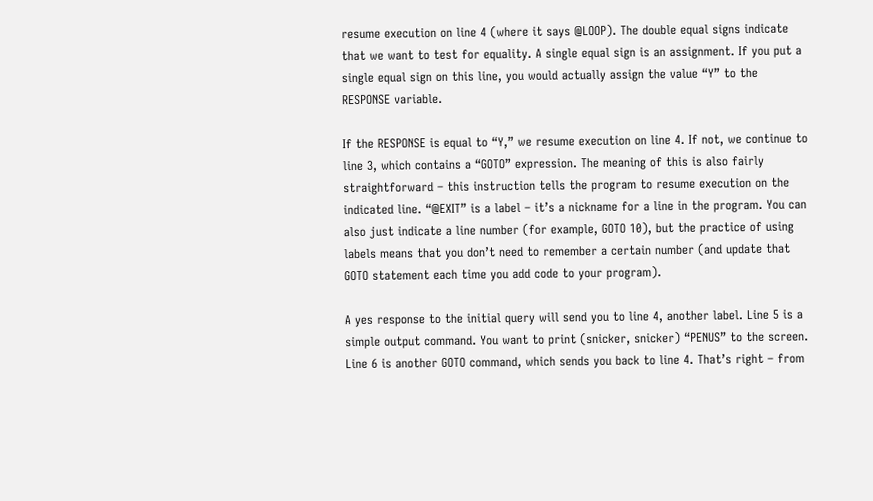resume execution on line 4 (where it says @LOOP). The double equal signs indicate that we want to test for equality. A single equal sign is an assignment. If you put a single equal sign on this line, you would actually assign the value “Y” to the RESPONSE variable.

If the RESPONSE is equal to “Y,” we resume execution on line 4. If not, we continue to line 3, which contains a “GOTO” expression. The meaning of this is also fairly straightforward – this instruction tells the program to resume execution on the indicated line. “@EXIT” is a label – it’s a nickname for a line in the program. You can also just indicate a line number (for example, GOTO 10), but the practice of using labels means that you don’t need to remember a certain number (and update that GOTO statement each time you add code to your program).

A yes response to the initial query will send you to line 4, another label. Line 5 is a simple output command. You want to print (snicker, snicker) “PENUS” to the screen. Line 6 is another GOTO command, which sends you back to line 4. That’s right – from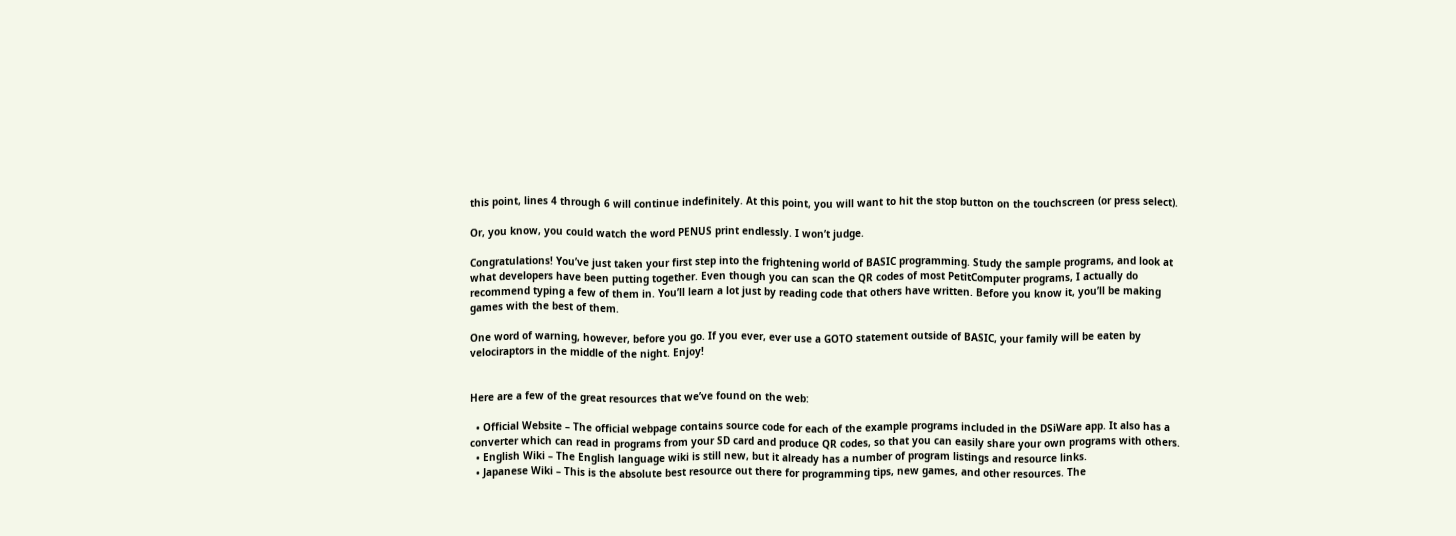this point, lines 4 through 6 will continue indefinitely. At this point, you will want to hit the stop button on the touchscreen (or press select).

Or, you know, you could watch the word PENUS print endlessly. I won’t judge.

Congratulations! You’ve just taken your first step into the frightening world of BASIC programming. Study the sample programs, and look at what developers have been putting together. Even though you can scan the QR codes of most PetitComputer programs, I actually do recommend typing a few of them in. You’ll learn a lot just by reading code that others have written. Before you know it, you’ll be making games with the best of them.

One word of warning, however, before you go. If you ever, ever use a GOTO statement outside of BASIC, your family will be eaten by velociraptors in the middle of the night. Enjoy!


Here are a few of the great resources that we’ve found on the web:

  • Official Website – The official webpage contains source code for each of the example programs included in the DSiWare app. It also has a converter which can read in programs from your SD card and produce QR codes, so that you can easily share your own programs with others.
  • English Wiki – The English language wiki is still new, but it already has a number of program listings and resource links.
  • Japanese Wiki – This is the absolute best resource out there for programming tips, new games, and other resources. The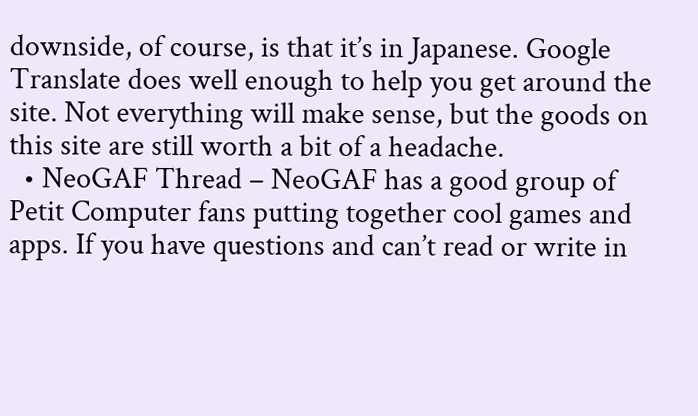downside, of course, is that it’s in Japanese. Google Translate does well enough to help you get around the site. Not everything will make sense, but the goods on this site are still worth a bit of a headache.
  • NeoGAF Thread – NeoGAF has a good group of Petit Computer fans putting together cool games and apps. If you have questions and can’t read or write in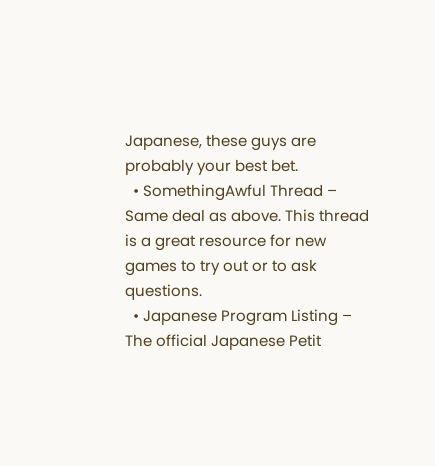Japanese, these guys are probably your best bet.
  • SomethingAwful Thread – Same deal as above. This thread is a great resource for new games to try out or to ask questions.
  • Japanese Program Listing – The official Japanese Petit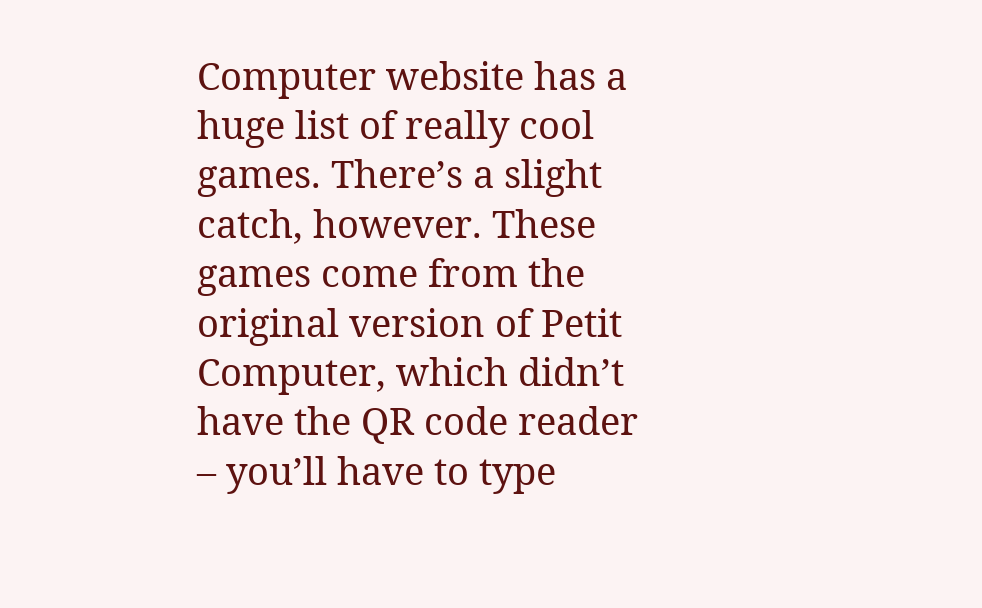Computer website has a huge list of really cool games. There’s a slight catch, however. These games come from the original version of Petit Computer, which didn’t have the QR code reader – you’ll have to type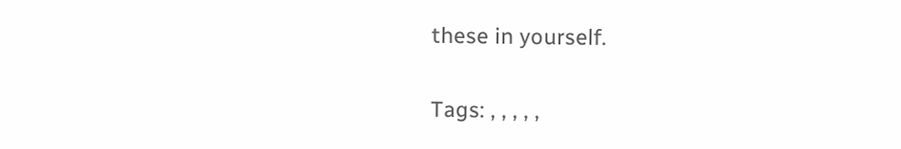these in yourself.

Tags: , , , , ,